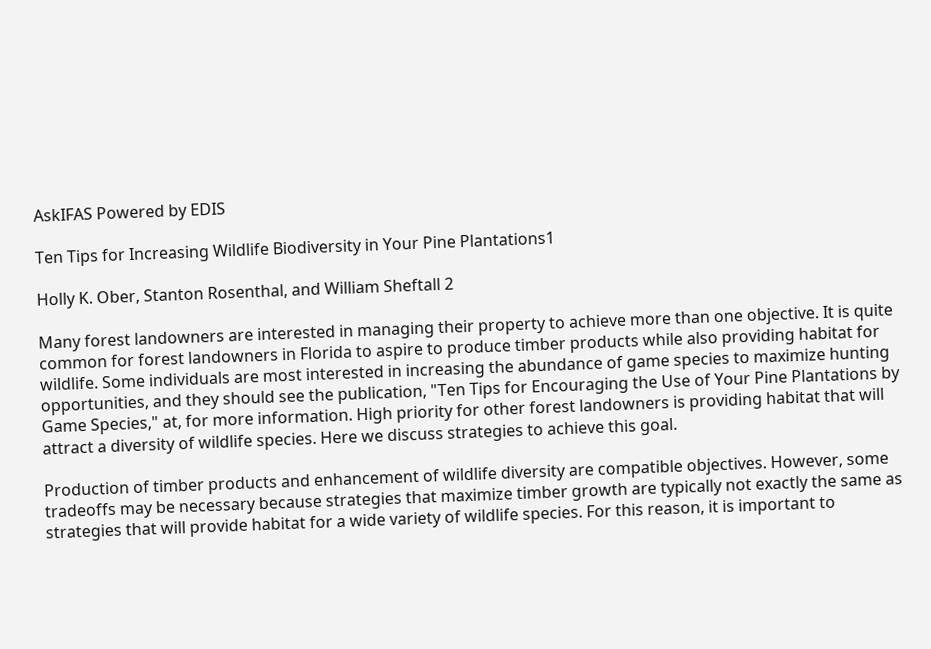AskIFAS Powered by EDIS

Ten Tips for Increasing Wildlife Biodiversity in Your Pine Plantations1

Holly K. Ober, Stanton Rosenthal, and William Sheftall 2

Many forest landowners are interested in managing their property to achieve more than one objective. It is quite common for forest landowners in Florida to aspire to produce timber products while also providing habitat for wildlife. Some individuals are most interested in increasing the abundance of game species to maximize hunting opportunities, and they should see the publication, "Ten Tips for Encouraging the Use of Your Pine Plantations by Game Species," at, for more information. High priority for other forest landowners is providing habitat that will attract a diversity of wildlife species. Here we discuss strategies to achieve this goal.

Production of timber products and enhancement of wildlife diversity are compatible objectives. However, some tradeoffs may be necessary because strategies that maximize timber growth are typically not exactly the same as strategies that will provide habitat for a wide variety of wildlife species. For this reason, it is important to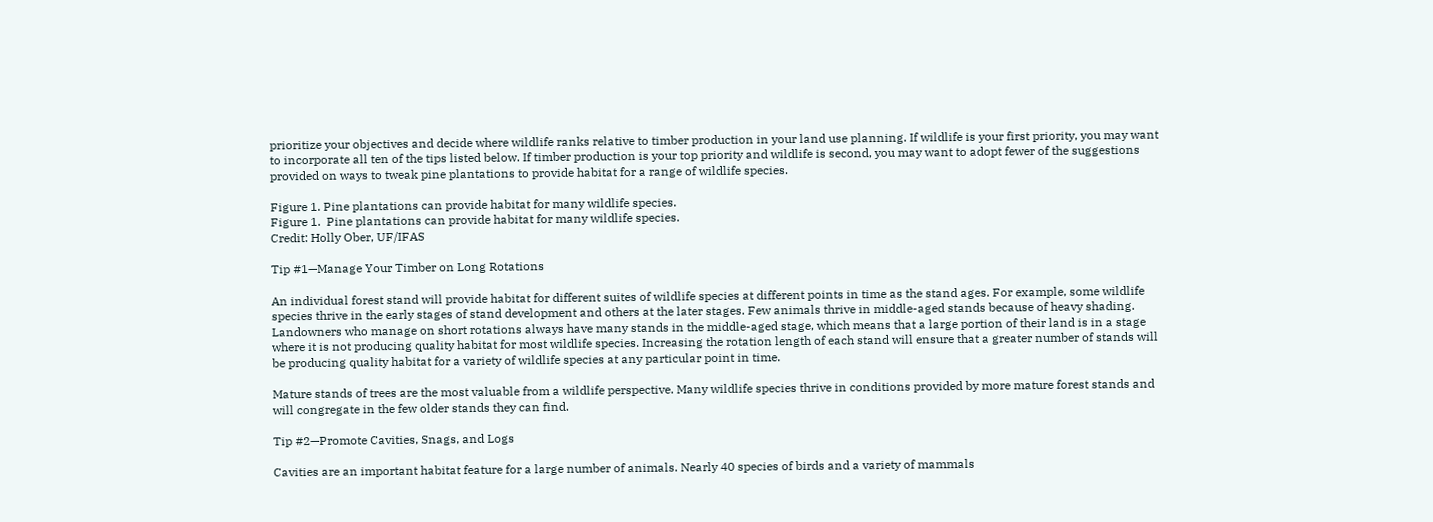prioritize your objectives and decide where wildlife ranks relative to timber production in your land use planning. If wildlife is your first priority, you may want to incorporate all ten of the tips listed below. If timber production is your top priority and wildlife is second, you may want to adopt fewer of the suggestions provided on ways to tweak pine plantations to provide habitat for a range of wildlife species.

Figure 1. Pine plantations can provide habitat for many wildlife species.
Figure 1.  Pine plantations can provide habitat for many wildlife species.
Credit: Holly Ober, UF/IFAS

Tip #1—Manage Your Timber on Long Rotations

An individual forest stand will provide habitat for different suites of wildlife species at different points in time as the stand ages. For example, some wildlife species thrive in the early stages of stand development and others at the later stages. Few animals thrive in middle-aged stands because of heavy shading. Landowners who manage on short rotations always have many stands in the middle-aged stage, which means that a large portion of their land is in a stage where it is not producing quality habitat for most wildlife species. Increasing the rotation length of each stand will ensure that a greater number of stands will be producing quality habitat for a variety of wildlife species at any particular point in time.

Mature stands of trees are the most valuable from a wildlife perspective. Many wildlife species thrive in conditions provided by more mature forest stands and will congregate in the few older stands they can find.

Tip #2—Promote Cavities, Snags, and Logs

Cavities are an important habitat feature for a large number of animals. Nearly 40 species of birds and a variety of mammals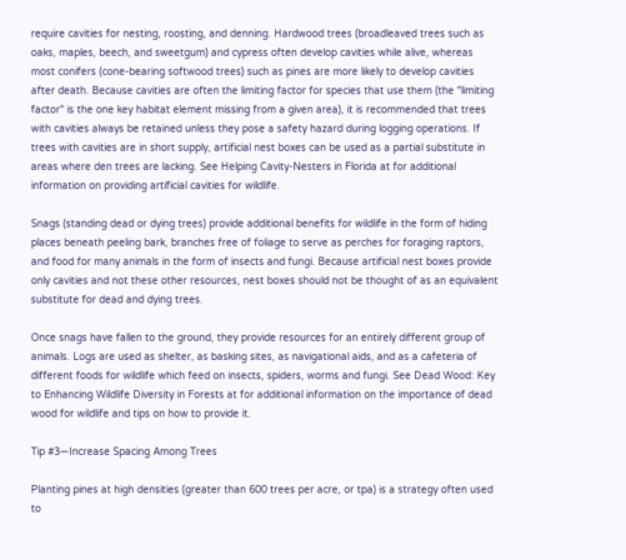require cavities for nesting, roosting, and denning. Hardwood trees (broadleaved trees such as oaks, maples, beech, and sweetgum) and cypress often develop cavities while alive, whereas most conifers (cone-bearing softwood trees) such as pines are more likely to develop cavities after death. Because cavities are often the limiting factor for species that use them (the "limiting factor" is the one key habitat element missing from a given area), it is recommended that trees with cavities always be retained unless they pose a safety hazard during logging operations. If trees with cavities are in short supply, artificial nest boxes can be used as a partial substitute in areas where den trees are lacking. See Helping Cavity-Nesters in Florida at for additional information on providing artificial cavities for wildlife.

Snags (standing dead or dying trees) provide additional benefits for wildlife in the form of hiding places beneath peeling bark, branches free of foliage to serve as perches for foraging raptors, and food for many animals in the form of insects and fungi. Because artificial nest boxes provide only cavities and not these other resources, nest boxes should not be thought of as an equivalent substitute for dead and dying trees.

Once snags have fallen to the ground, they provide resources for an entirely different group of animals. Logs are used as shelter, as basking sites, as navigational aids, and as a cafeteria of different foods for wildlife which feed on insects, spiders, worms and fungi. See Dead Wood: Key to Enhancing Wildlife Diversity in Forests at for additional information on the importance of dead wood for wildlife and tips on how to provide it.

Tip #3—Increase Spacing Among Trees

Planting pines at high densities (greater than 600 trees per acre, or tpa) is a strategy often used to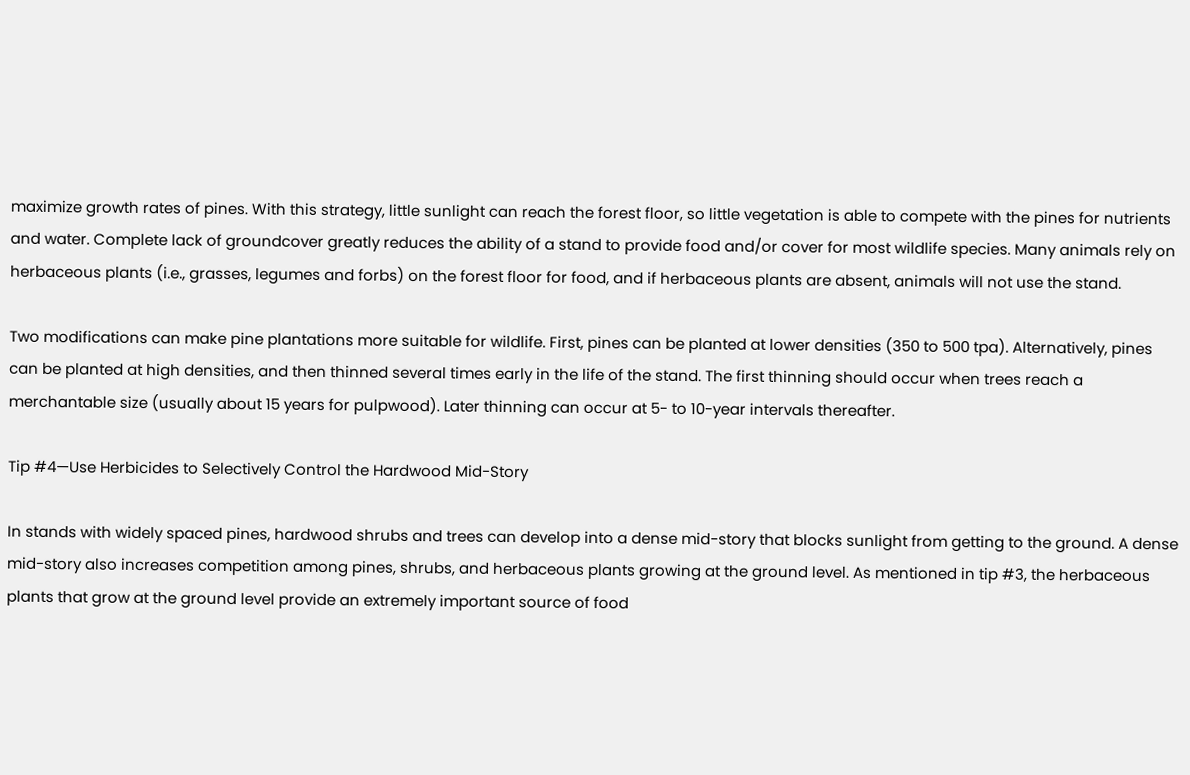maximize growth rates of pines. With this strategy, little sunlight can reach the forest floor, so little vegetation is able to compete with the pines for nutrients and water. Complete lack of groundcover greatly reduces the ability of a stand to provide food and/or cover for most wildlife species. Many animals rely on herbaceous plants (i.e., grasses, legumes and forbs) on the forest floor for food, and if herbaceous plants are absent, animals will not use the stand.

Two modifications can make pine plantations more suitable for wildlife. First, pines can be planted at lower densities (350 to 500 tpa). Alternatively, pines can be planted at high densities, and then thinned several times early in the life of the stand. The first thinning should occur when trees reach a merchantable size (usually about 15 years for pulpwood). Later thinning can occur at 5- to 10-year intervals thereafter.

Tip #4—Use Herbicides to Selectively Control the Hardwood Mid-Story

In stands with widely spaced pines, hardwood shrubs and trees can develop into a dense mid-story that blocks sunlight from getting to the ground. A dense mid-story also increases competition among pines, shrubs, and herbaceous plants growing at the ground level. As mentioned in tip #3, the herbaceous plants that grow at the ground level provide an extremely important source of food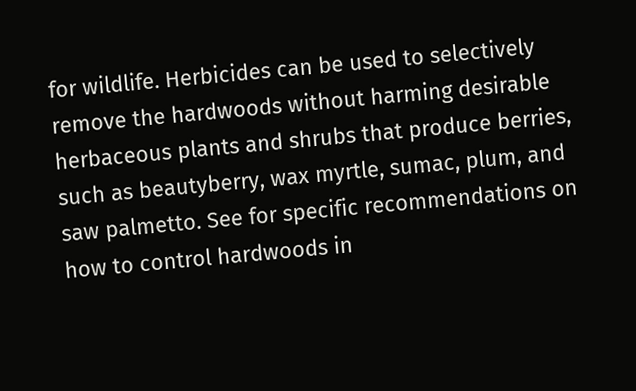for wildlife. Herbicides can be used to selectively remove the hardwoods without harming desirable herbaceous plants and shrubs that produce berries, such as beautyberry, wax myrtle, sumac, plum, and saw palmetto. See for specific recommendations on how to control hardwoods in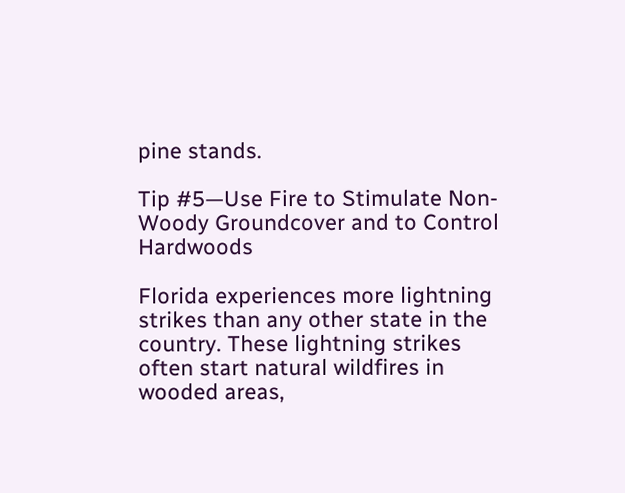pine stands.

Tip #5—Use Fire to Stimulate Non-Woody Groundcover and to Control Hardwoods

Florida experiences more lightning strikes than any other state in the country. These lightning strikes often start natural wildfires in wooded areas,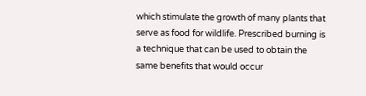which stimulate the growth of many plants that serve as food for wildlife. Prescribed burning is a technique that can be used to obtain the same benefits that would occur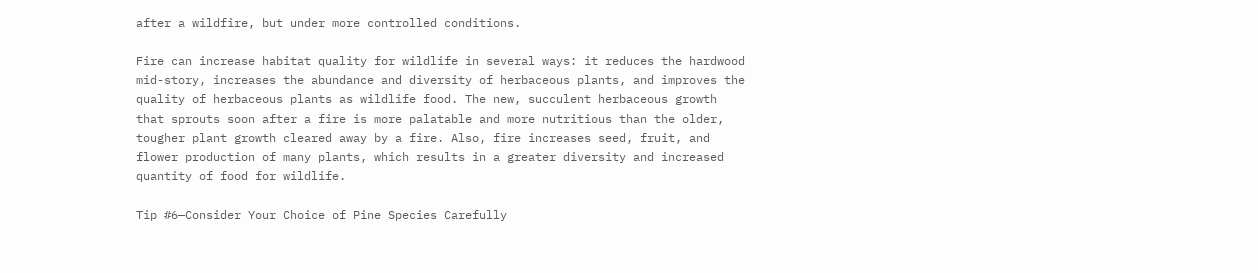after a wildfire, but under more controlled conditions.

Fire can increase habitat quality for wildlife in several ways: it reduces the hardwood mid-story, increases the abundance and diversity of herbaceous plants, and improves the quality of herbaceous plants as wildlife food. The new, succulent herbaceous growth that sprouts soon after a fire is more palatable and more nutritious than the older, tougher plant growth cleared away by a fire. Also, fire increases seed, fruit, and flower production of many plants, which results in a greater diversity and increased quantity of food for wildlife.

Tip #6—Consider Your Choice of Pine Species Carefully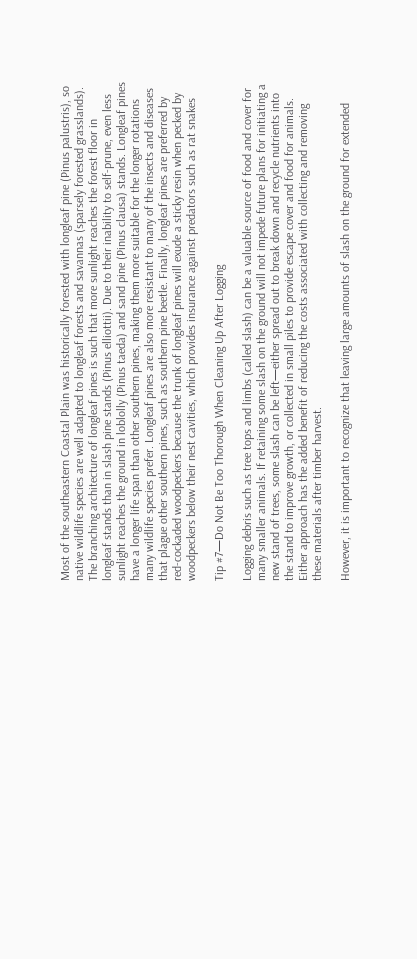Most of the southeastern Coastal Plain was historically forested with longleaf pine (Pinus palustris), so native wildlife species are well adapted to longleaf forests and savannas (sparsely forested grasslands). The branching architecture of longleaf pines is such that more sunlight reaches the forest floor in longleaf stands than in slash pine stands (Pinus elliottii). Due to their inability to self-prune, even less sunlight reaches the ground in loblolly (Pinus taeda) and sand pine (Pinus clausa) stands. Longleaf pines have a longer life span than other southern pines, making them more suitable for the longer rotations many wildlife species prefer. Longleaf pines are also more resistant to many of the insects and diseases that plague other southern pines, such as southern pine beetle. Finally, longleaf pines are preferred by red-cockaded woodpeckers because the trunk of longleaf pines will exude a sticky resin when pecked by woodpeckers below their nest cavities, which provides insurance against predators such as rat snakes

Tip #7—Do Not Be Too Thorough When Cleaning Up After Logging

Logging debris such as tree tops and limbs (called slash) can be a valuable source of food and cover for many smaller animals. If retaining some slash on the ground will not impede future plans for initiating a new stand of trees, some slash can be left—either spread out to break down and recycle nutrients into the stand to improve growth, or collected in small piles to provide escape cover and food for animals. Either approach has the added benefit of reducing the costs associated with collecting and removing these materials after timber harvest.

However, it is important to recognize that leaving large amounts of slash on the ground for extended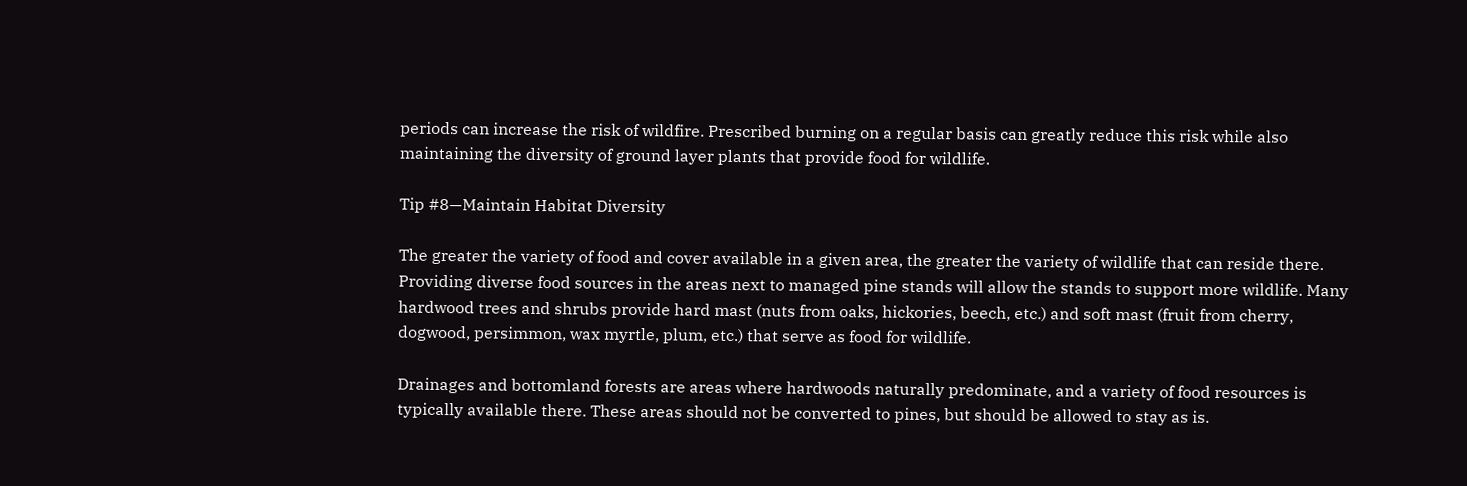periods can increase the risk of wildfire. Prescribed burning on a regular basis can greatly reduce this risk while also maintaining the diversity of ground layer plants that provide food for wildlife.

Tip #8—Maintain Habitat Diversity

The greater the variety of food and cover available in a given area, the greater the variety of wildlife that can reside there. Providing diverse food sources in the areas next to managed pine stands will allow the stands to support more wildlife. Many hardwood trees and shrubs provide hard mast (nuts from oaks, hickories, beech, etc.) and soft mast (fruit from cherry, dogwood, persimmon, wax myrtle, plum, etc.) that serve as food for wildlife.

Drainages and bottomland forests are areas where hardwoods naturally predominate, and a variety of food resources is typically available there. These areas should not be converted to pines, but should be allowed to stay as is.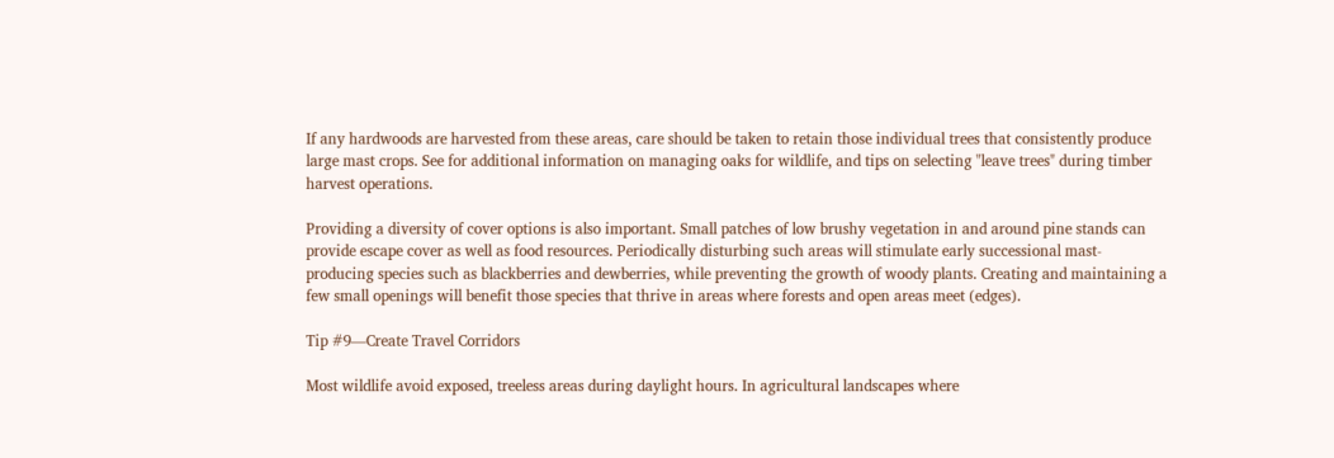If any hardwoods are harvested from these areas, care should be taken to retain those individual trees that consistently produce large mast crops. See for additional information on managing oaks for wildlife, and tips on selecting "leave trees" during timber harvest operations.

Providing a diversity of cover options is also important. Small patches of low brushy vegetation in and around pine stands can provide escape cover as well as food resources. Periodically disturbing such areas will stimulate early successional mast-producing species such as blackberries and dewberries, while preventing the growth of woody plants. Creating and maintaining a few small openings will benefit those species that thrive in areas where forests and open areas meet (edges).

Tip #9—Create Travel Corridors

Most wildlife avoid exposed, treeless areas during daylight hours. In agricultural landscapes where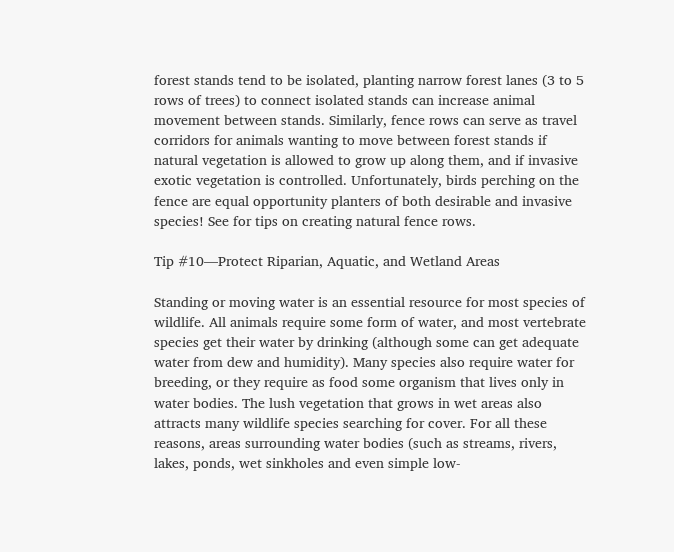forest stands tend to be isolated, planting narrow forest lanes (3 to 5 rows of trees) to connect isolated stands can increase animal movement between stands. Similarly, fence rows can serve as travel corridors for animals wanting to move between forest stands if natural vegetation is allowed to grow up along them, and if invasive exotic vegetation is controlled. Unfortunately, birds perching on the fence are equal opportunity planters of both desirable and invasive species! See for tips on creating natural fence rows.

Tip #10—Protect Riparian, Aquatic, and Wetland Areas

Standing or moving water is an essential resource for most species of wildlife. All animals require some form of water, and most vertebrate species get their water by drinking (although some can get adequate water from dew and humidity). Many species also require water for breeding, or they require as food some organism that lives only in water bodies. The lush vegetation that grows in wet areas also attracts many wildlife species searching for cover. For all these reasons, areas surrounding water bodies (such as streams, rivers, lakes, ponds, wet sinkholes and even simple low-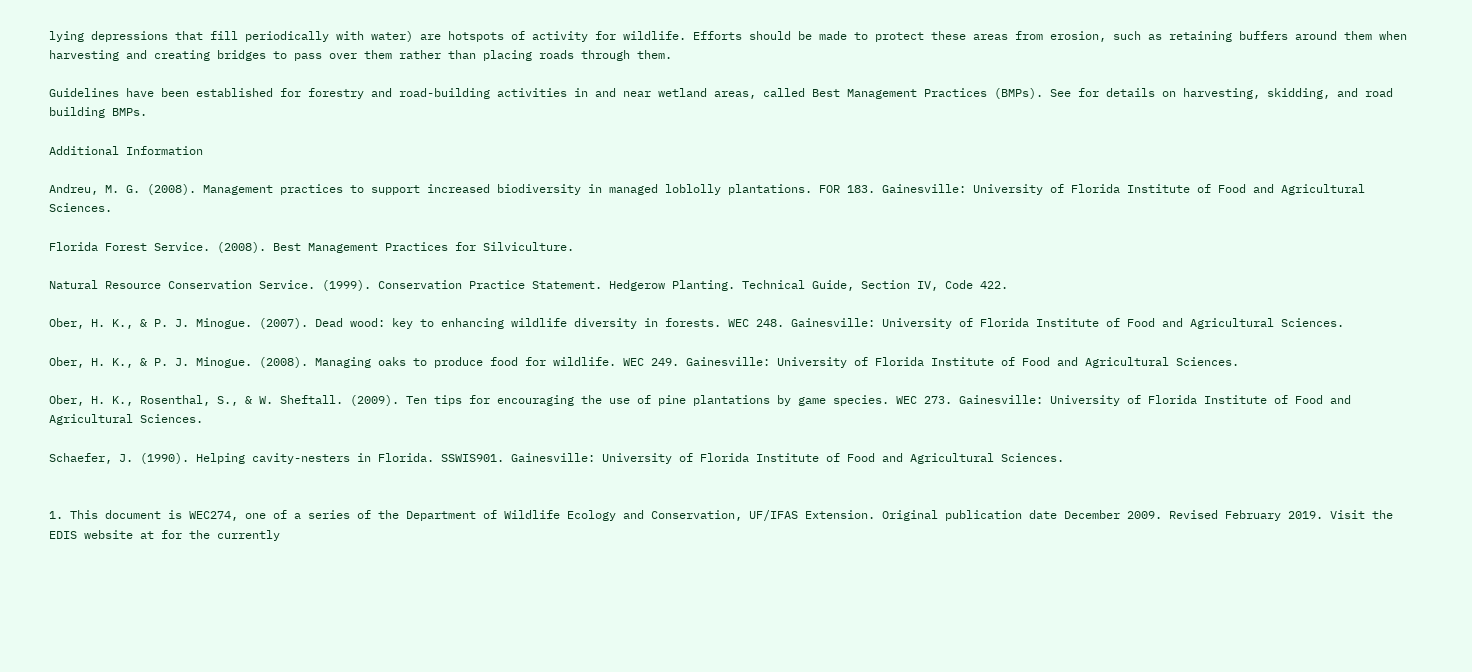lying depressions that fill periodically with water) are hotspots of activity for wildlife. Efforts should be made to protect these areas from erosion, such as retaining buffers around them when harvesting and creating bridges to pass over them rather than placing roads through them.

Guidelines have been established for forestry and road-building activities in and near wetland areas, called Best Management Practices (BMPs). See for details on harvesting, skidding, and road building BMPs.

Additional Information

Andreu, M. G. (2008). Management practices to support increased biodiversity in managed loblolly plantations. FOR 183. Gainesville: University of Florida Institute of Food and Agricultural Sciences.

Florida Forest Service. (2008). Best Management Practices for Silviculture.

Natural Resource Conservation Service. (1999). Conservation Practice Statement. Hedgerow Planting. Technical Guide, Section IV, Code 422.

Ober, H. K., & P. J. Minogue. (2007). Dead wood: key to enhancing wildlife diversity in forests. WEC 248. Gainesville: University of Florida Institute of Food and Agricultural Sciences.

Ober, H. K., & P. J. Minogue. (2008). Managing oaks to produce food for wildlife. WEC 249. Gainesville: University of Florida Institute of Food and Agricultural Sciences.

Ober, H. K., Rosenthal, S., & W. Sheftall. (2009). Ten tips for encouraging the use of pine plantations by game species. WEC 273. Gainesville: University of Florida Institute of Food and Agricultural Sciences.

Schaefer, J. (1990). Helping cavity-nesters in Florida. SSWIS901. Gainesville: University of Florida Institute of Food and Agricultural Sciences.


1. This document is WEC274, one of a series of the Department of Wildlife Ecology and Conservation, UF/IFAS Extension. Original publication date December 2009. Revised February 2019. Visit the EDIS website at for the currently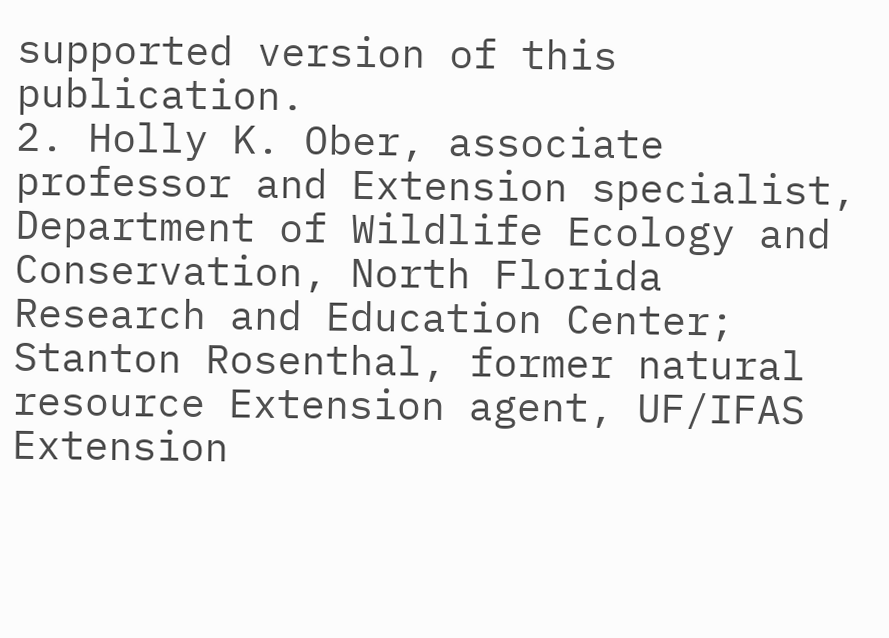supported version of this publication.
2. Holly K. Ober, associate professor and Extension specialist, Department of Wildlife Ecology and Conservation, North Florida Research and Education Center; Stanton Rosenthal, former natural resource Extension agent, UF/IFAS Extension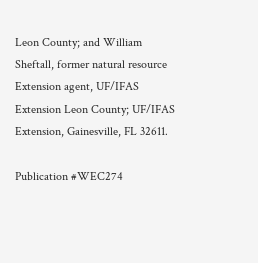Leon County; and William Sheftall, former natural resource Extension agent, UF/IFAS Extension Leon County; UF/IFAS Extension, Gainesville, FL 32611.

Publication #WEC274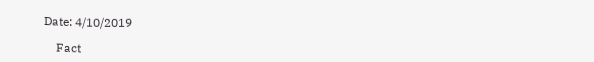Date: 4/10/2019

    Fact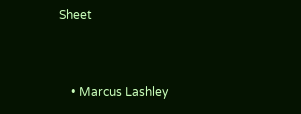Sheet


    • Marcus Lashley